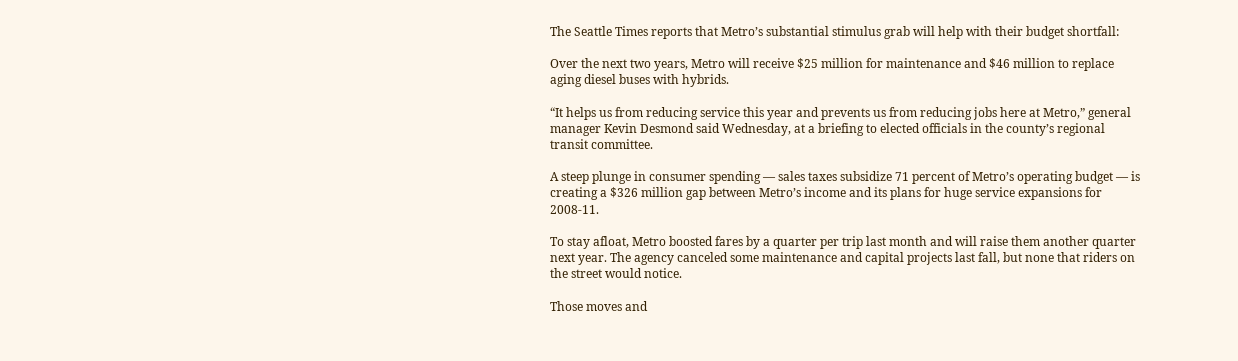The Seattle Times reports that Metro’s substantial stimulus grab will help with their budget shortfall:

Over the next two years, Metro will receive $25 million for maintenance and $46 million to replace aging diesel buses with hybrids.

“It helps us from reducing service this year and prevents us from reducing jobs here at Metro,” general manager Kevin Desmond said Wednesday, at a briefing to elected officials in the county’s regional transit committee.

A steep plunge in consumer spending — sales taxes subsidize 71 percent of Metro’s operating budget — is creating a $326 million gap between Metro’s income and its plans for huge service expansions for 2008-11.

To stay afloat, Metro boosted fares by a quarter per trip last month and will raise them another quarter next year. The agency canceled some maintenance and capital projects last fall, but none that riders on the street would notice.

Those moves and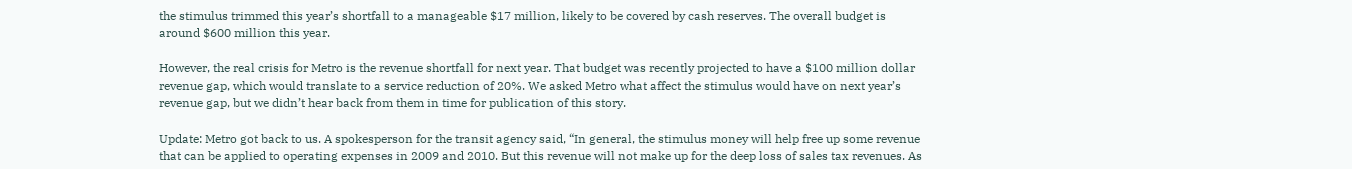the stimulus trimmed this year’s shortfall to a manageable $17 million, likely to be covered by cash reserves. The overall budget is around $600 million this year.

However, the real crisis for Metro is the revenue shortfall for next year. That budget was recently projected to have a $100 million dollar revenue gap, which would translate to a service reduction of 20%. We asked Metro what affect the stimulus would have on next year’s revenue gap, but we didn’t hear back from them in time for publication of this story.

Update: Metro got back to us. A spokesperson for the transit agency said, “In general, the stimulus money will help free up some revenue that can be applied to operating expenses in 2009 and 2010. But this revenue will not make up for the deep loss of sales tax revenues. As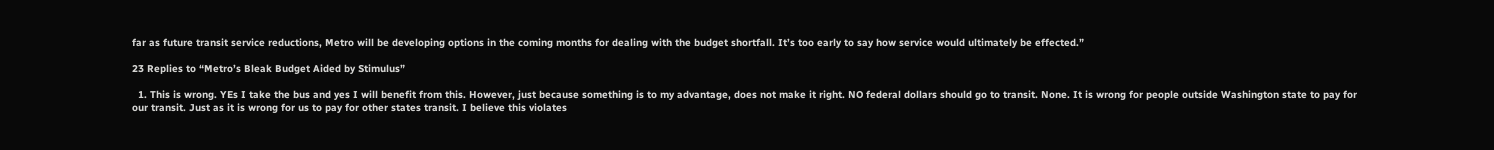far as future transit service reductions, Metro will be developing options in the coming months for dealing with the budget shortfall. It’s too early to say how service would ultimately be effected.”

23 Replies to “Metro’s Bleak Budget Aided by Stimulus”

  1. This is wrong. YEs I take the bus and yes I will benefit from this. However, just because something is to my advantage, does not make it right. NO federal dollars should go to transit. None. It is wrong for people outside Washington state to pay for our transit. Just as it is wrong for us to pay for other states transit. I believe this violates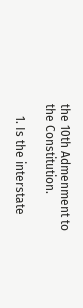the 10th Admenment to the Constitution.

    1. Is the interstate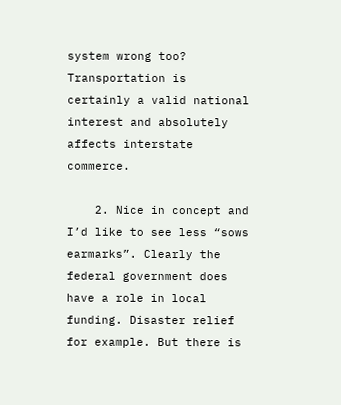system wrong too? Transportation is certainly a valid national interest and absolutely affects interstate commerce.

    2. Nice in concept and I’d like to see less “sows earmarks”. Clearly the federal government does have a role in local funding. Disaster relief for example. But there is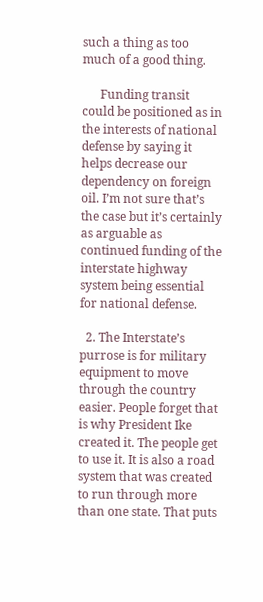such a thing as too much of a good thing.

      Funding transit could be positioned as in the interests of national defense by saying it helps decrease our dependency on foreign oil. I’m not sure that’s the case but it’s certainly as arguable as continued funding of the interstate highway system being essential for national defense.

  2. The Interstate’s purrose is for military equipment to move through the country easier. People forget that is why President Ike created it. The people get to use it. It is also a road system that was created to run through more than one state. That puts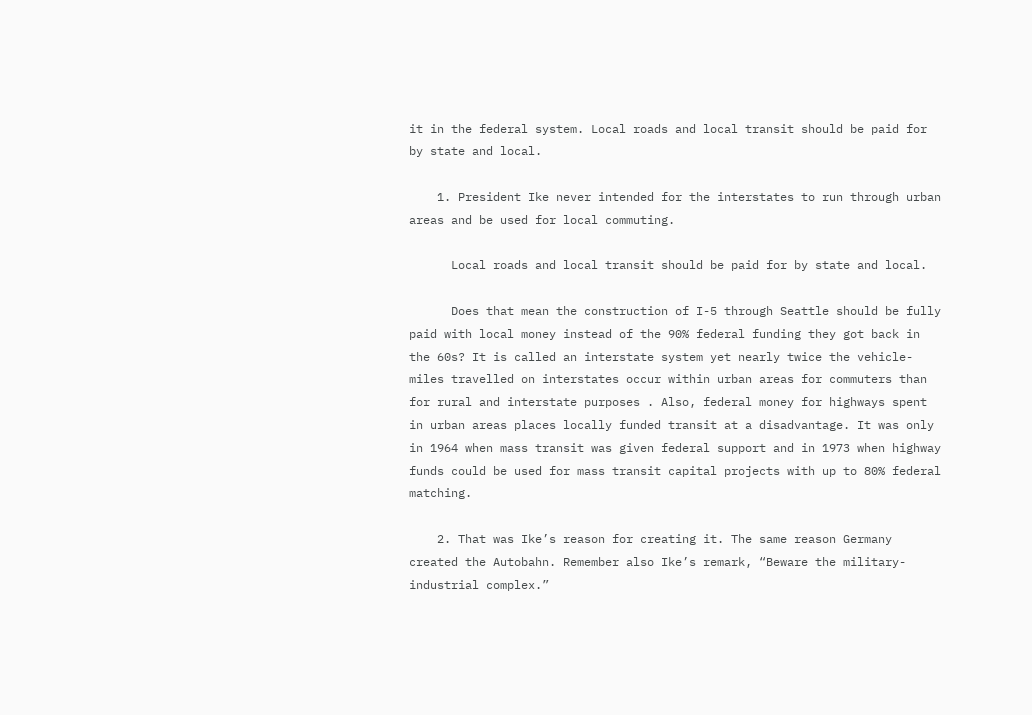it in the federal system. Local roads and local transit should be paid for by state and local.

    1. President Ike never intended for the interstates to run through urban areas and be used for local commuting.

      Local roads and local transit should be paid for by state and local.

      Does that mean the construction of I-5 through Seattle should be fully paid with local money instead of the 90% federal funding they got back in the 60s? It is called an interstate system yet nearly twice the vehicle-miles travelled on interstates occur within urban areas for commuters than for rural and interstate purposes . Also, federal money for highways spent in urban areas places locally funded transit at a disadvantage. It was only in 1964 when mass transit was given federal support and in 1973 when highway funds could be used for mass transit capital projects with up to 80% federal matching.

    2. That was Ike’s reason for creating it. The same reason Germany created the Autobahn. Remember also Ike’s remark, “Beware the military-industrial complex.”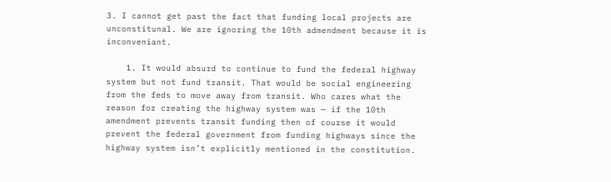3. I cannot get past the fact that funding local projects are unconstitunal. We are ignoring the 10th admendment because it is inconveniant.

    1. It would absurd to continue to fund the federal highway system but not fund transit. That would be social engineering from the feds to move away from transit. Who cares what the reason for creating the highway system was — if the 10th amendment prevents transit funding then of course it would prevent the federal government from funding highways since the highway system isn’t explicitly mentioned in the constitution.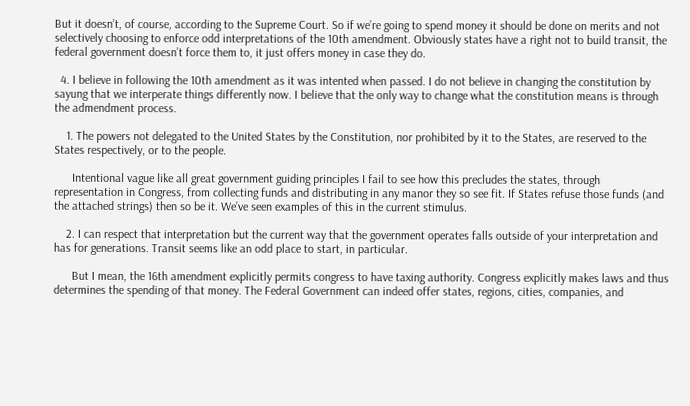But it doesn’t, of course, according to the Supreme Court. So if we’re going to spend money it should be done on merits and not selectively choosing to enforce odd interpretations of the 10th amendment. Obviously states have a right not to build transit, the federal government doesn’t force them to, it just offers money in case they do.

  4. I believe in following the 10th amendment as it was intented when passed. I do not believe in changing the constitution by sayung that we interperate things differently now. I believe that the only way to change what the constitution means is through the admendment process.

    1. The powers not delegated to the United States by the Constitution, nor prohibited by it to the States, are reserved to the States respectively, or to the people.

      Intentional vague like all great government guiding principles I fail to see how this precludes the states, through representation in Congress, from collecting funds and distributing in any manor they so see fit. If States refuse those funds (and the attached strings) then so be it. We’ve seen examples of this in the current stimulus.

    2. I can respect that interpretation but the current way that the government operates falls outside of your interpretation and has for generations. Transit seems like an odd place to start, in particular.

      But I mean, the 16th amendment explicitly permits congress to have taxing authority. Congress explicitly makes laws and thus determines the spending of that money. The Federal Government can indeed offer states, regions, cities, companies, and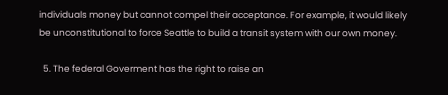individuals money but cannot compel their acceptance. For example, it would likely be unconstitutional to force Seattle to build a transit system with our own money.

  5. The federal Goverment has the right to raise an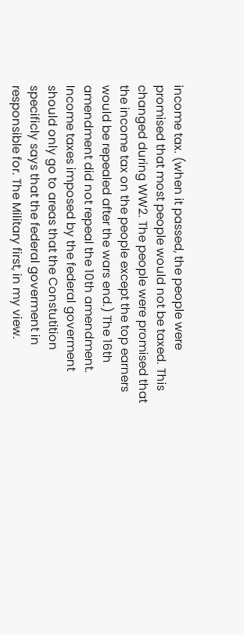income tax. (when it passed, the people were promised that most people would not be taxed. This changed during WW2. The people were promised that the income tax on the people except the top earners would be repealed after the wars end.) The 16th amendment did not repeal the 10th amendment. Income taxes imposed by the federal goverment should only go to areas that the Constutition specificly says that the federal goverment in responsible for. The Military first, in my view.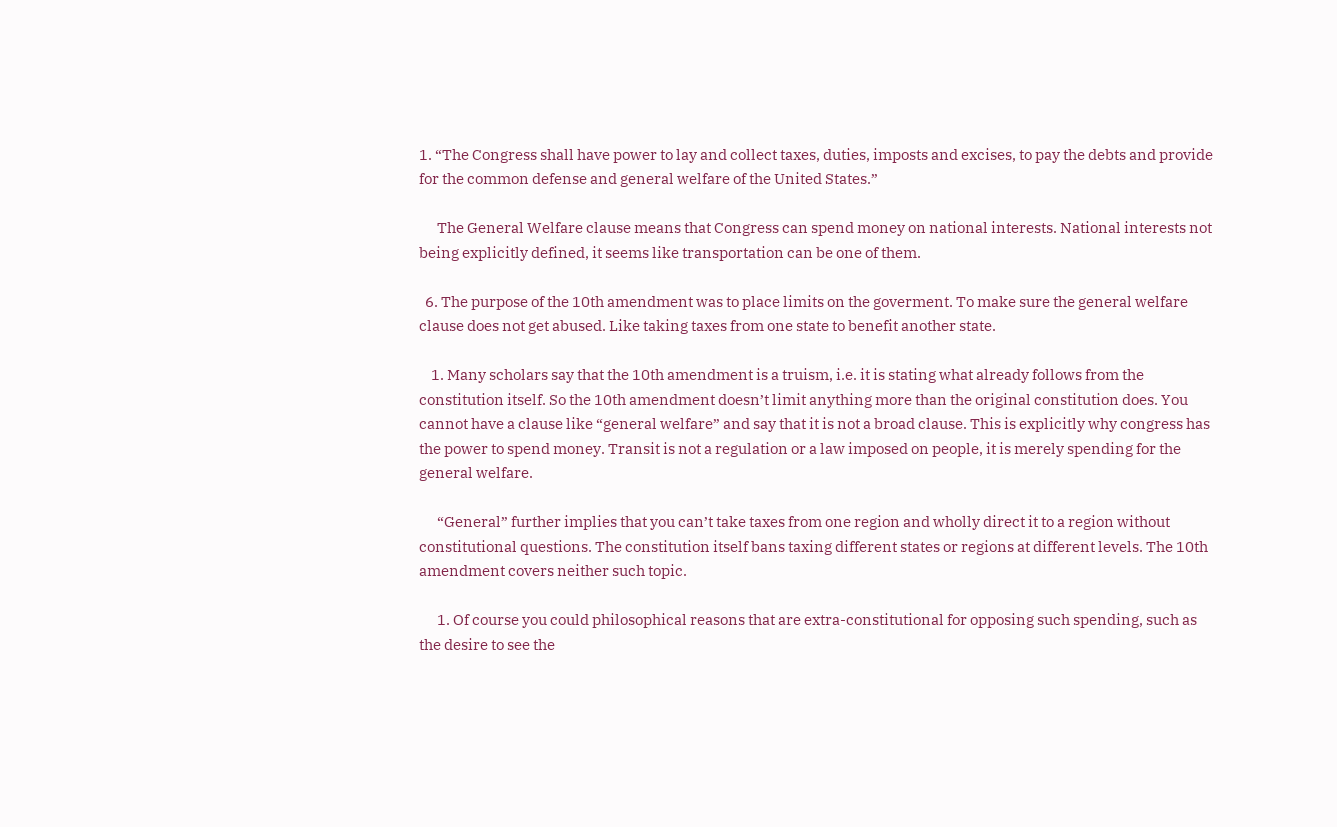1. “The Congress shall have power to lay and collect taxes, duties, imposts and excises, to pay the debts and provide for the common defense and general welfare of the United States.”

      The General Welfare clause means that Congress can spend money on national interests. National interests not being explicitly defined, it seems like transportation can be one of them.

  6. The purpose of the 10th amendment was to place limits on the goverment. To make sure the general welfare clause does not get abused. Like taking taxes from one state to benefit another state.

    1. Many scholars say that the 10th amendment is a truism, i.e. it is stating what already follows from the constitution itself. So the 10th amendment doesn’t limit anything more than the original constitution does. You cannot have a clause like “general welfare” and say that it is not a broad clause. This is explicitly why congress has the power to spend money. Transit is not a regulation or a law imposed on people, it is merely spending for the general welfare.

      “General” further implies that you can’t take taxes from one region and wholly direct it to a region without constitutional questions. The constitution itself bans taxing different states or regions at different levels. The 10th amendment covers neither such topic.

      1. Of course you could philosophical reasons that are extra-constitutional for opposing such spending, such as the desire to see the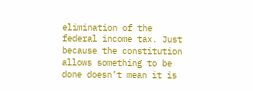elimination of the federal income tax. Just because the constitution allows something to be done doesn’t mean it is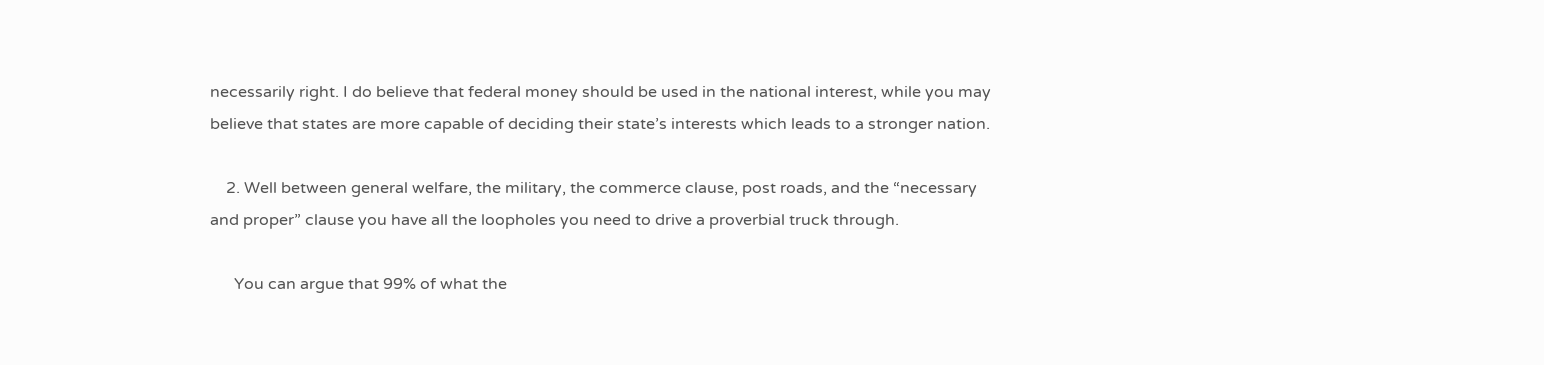necessarily right. I do believe that federal money should be used in the national interest, while you may believe that states are more capable of deciding their state’s interests which leads to a stronger nation.

    2. Well between general welfare, the military, the commerce clause, post roads, and the “necessary and proper” clause you have all the loopholes you need to drive a proverbial truck through.

      You can argue that 99% of what the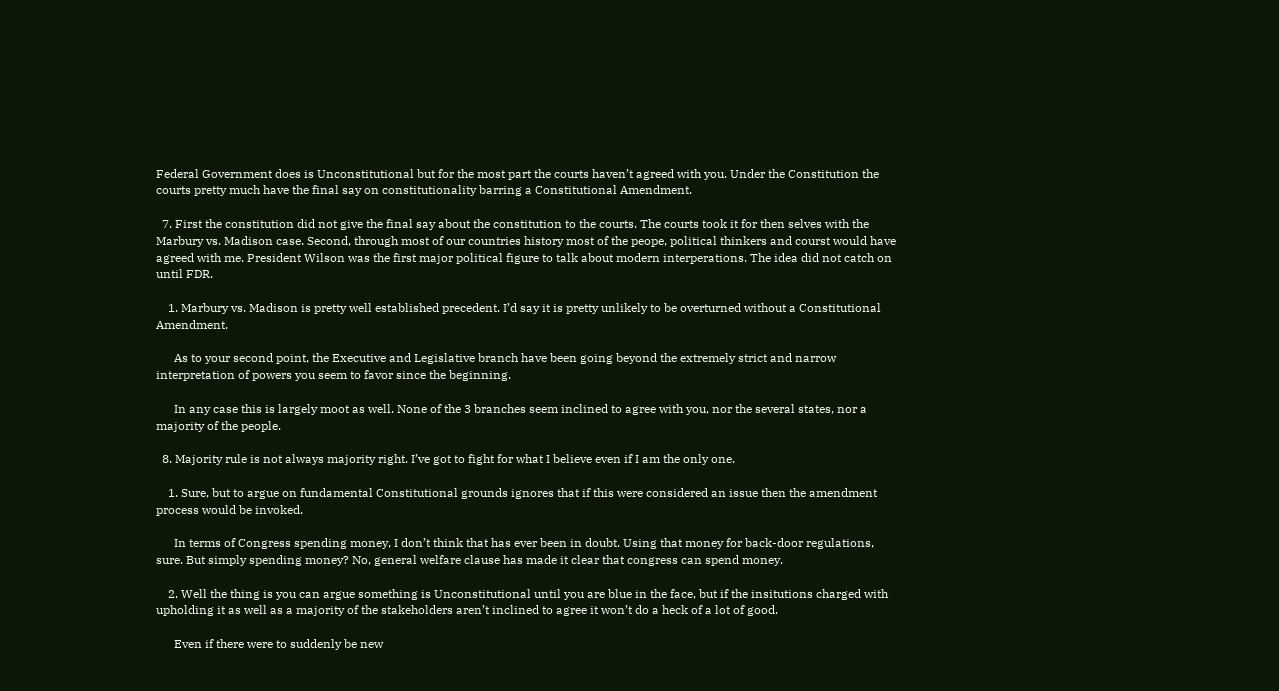Federal Government does is Unconstitutional but for the most part the courts haven’t agreed with you. Under the Constitution the courts pretty much have the final say on constitutionality barring a Constitutional Amendment.

  7. First the constitution did not give the final say about the constitution to the courts. The courts took it for then selves with the Marbury vs. Madison case. Second, through most of our countries history most of the peope, political thinkers and courst would have agreed with me. President Wilson was the first major political figure to talk about modern interperations. The idea did not catch on until FDR.

    1. Marbury vs. Madison is pretty well established precedent. I’d say it is pretty unlikely to be overturned without a Constitutional Amendment.

      As to your second point, the Executive and Legislative branch have been going beyond the extremely strict and narrow interpretation of powers you seem to favor since the beginning.

      In any case this is largely moot as well. None of the 3 branches seem inclined to agree with you, nor the several states, nor a majority of the people.

  8. Majority rule is not always majority right. I’ve got to fight for what I believe even if I am the only one.

    1. Sure, but to argue on fundamental Constitutional grounds ignores that if this were considered an issue then the amendment process would be invoked.

      In terms of Congress spending money, I don’t think that has ever been in doubt. Using that money for back-door regulations, sure. But simply spending money? No, general welfare clause has made it clear that congress can spend money.

    2. Well the thing is you can argue something is Unconstitutional until you are blue in the face, but if the insitutions charged with upholding it as well as a majority of the stakeholders aren’t inclined to agree it won’t do a heck of a lot of good.

      Even if there were to suddenly be new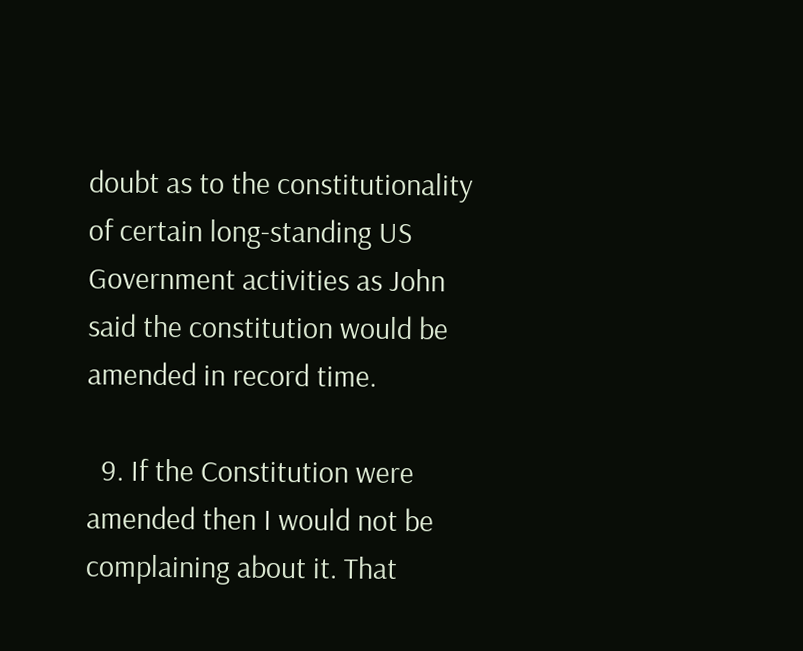doubt as to the constitutionality of certain long-standing US Government activities as John said the constitution would be amended in record time.

  9. If the Constitution were amended then I would not be complaining about it. That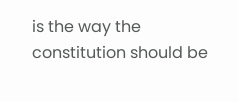is the way the constitution should be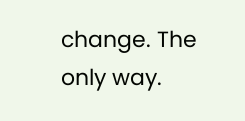change. The only way.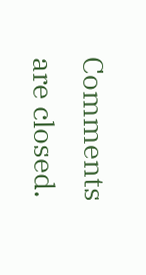Comments are closed.